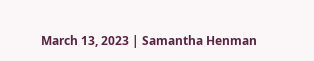March 13, 2023 | Samantha Henman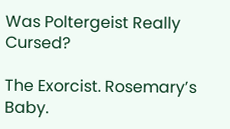Was Poltergeist Really Cursed?

The Exorcist. Rosemary’s Baby.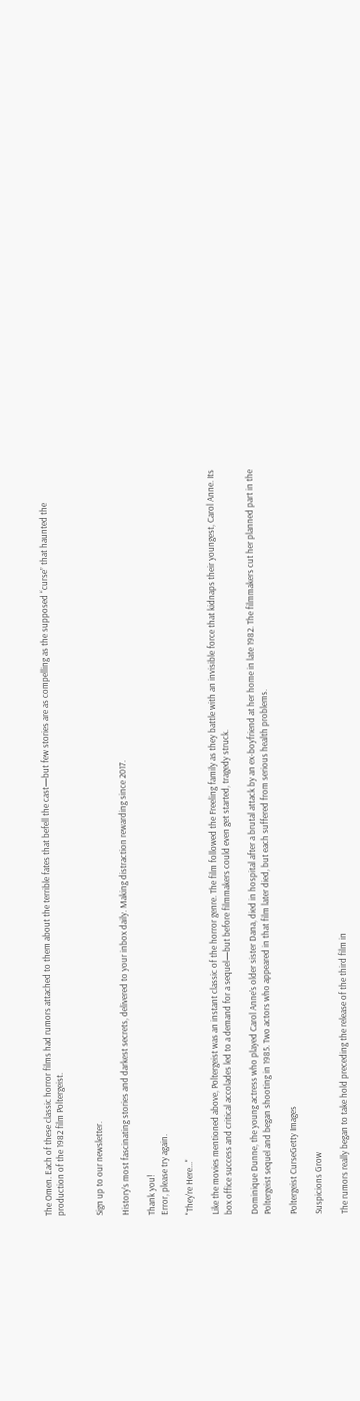The Omen. Each of these classic horror films had rumors attached to them about the terrible fates that befell the cast—but few stories are as compelling as the supposed “curse” that haunted the production of the 1982 film Poltergeist.


Sign up to our newsletter.

History’s most fascinating stories and darkest secrets, delivered to your inbox daily. Making distraction rewarding since 2017.

Thank you!
Error, please try again.

"They're Here..."

Like the movies mentioned above, Poltergeist was an instant classic of the horror genre. The film followed the Freeling family as they battle with an invisible force that kidnaps their youngest, Carol Anne. Its box office success and critical accolades led to a demand for a sequel—but before filmmakers could even get started, tragedy struck.

Dominique Dunne, the young actress who played Carol Anne’s older sister Dana, died in hospital after a brutal attack by an ex-boyfriend at her home in late 1982. The filmmakers cut her planned part in the Poltergeist sequel and began shooting in 1985. Two actors who appeared in that film later died, but each suffered from serious health problems.

Poltergeist CurseGetty Images

Suspicions Grow

The rumors really began to take hold preceding the release of the third film in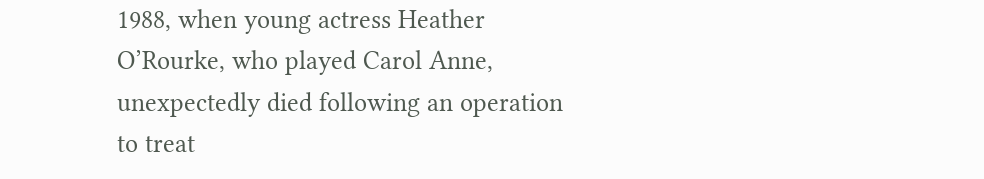1988, when young actress Heather O’Rourke, who played Carol Anne, unexpectedly died following an operation to treat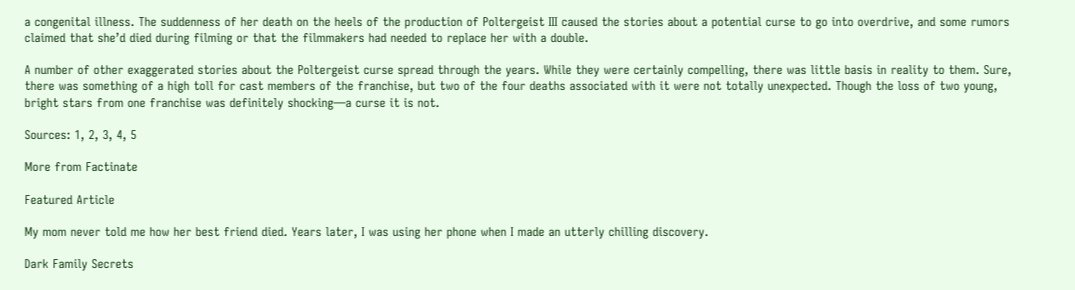a congenital illness. The suddenness of her death on the heels of the production of Poltergeist III caused the stories about a potential curse to go into overdrive, and some rumors claimed that she’d died during filming or that the filmmakers had needed to replace her with a double.

A number of other exaggerated stories about the Poltergeist curse spread through the years. While they were certainly compelling, there was little basis in reality to them. Sure, there was something of a high toll for cast members of the franchise, but two of the four deaths associated with it were not totally unexpected. Though the loss of two young, bright stars from one franchise was definitely shocking—a curse it is not.

Sources: 1, 2, 3, 4, 5

More from Factinate

Featured Article

My mom never told me how her best friend died. Years later, I was using her phone when I made an utterly chilling discovery.

Dark Family Secrets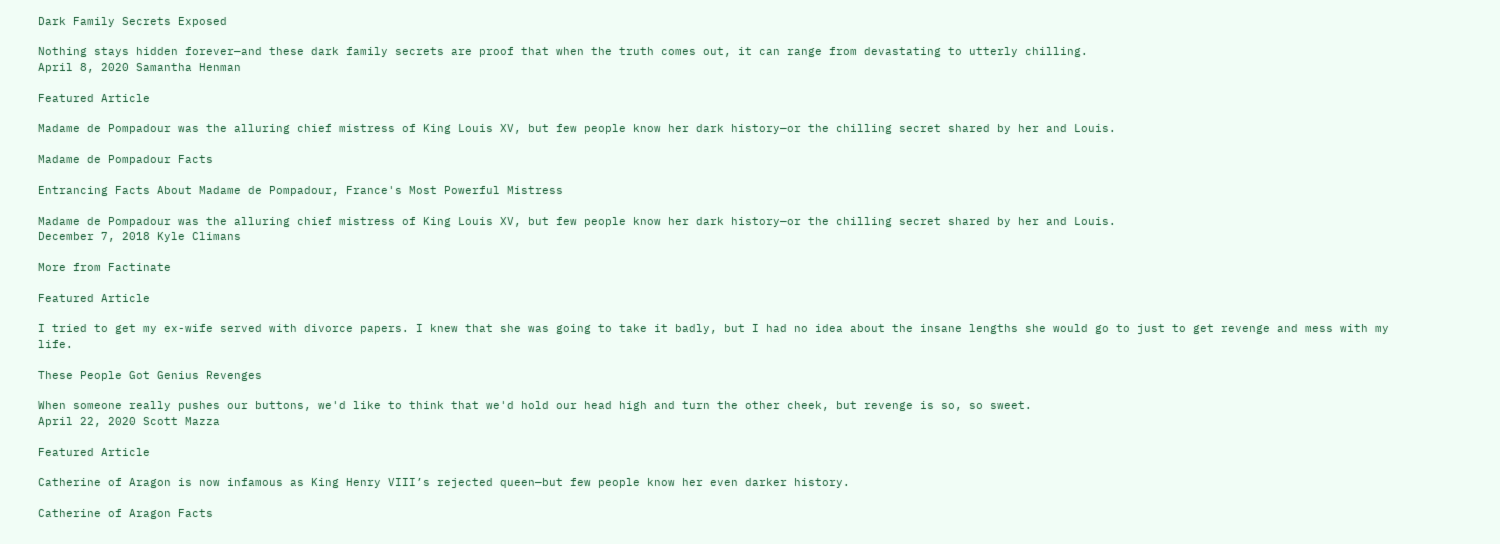Dark Family Secrets Exposed

Nothing stays hidden forever—and these dark family secrets are proof that when the truth comes out, it can range from devastating to utterly chilling.
April 8, 2020 Samantha Henman

Featured Article

Madame de Pompadour was the alluring chief mistress of King Louis XV, but few people know her dark history—or the chilling secret shared by her and Louis.

Madame de Pompadour Facts

Entrancing Facts About Madame de Pompadour, France's Most Powerful Mistress

Madame de Pompadour was the alluring chief mistress of King Louis XV, but few people know her dark history—or the chilling secret shared by her and Louis.
December 7, 2018 Kyle Climans

More from Factinate

Featured Article

I tried to get my ex-wife served with divorce papers. I knew that she was going to take it badly, but I had no idea about the insane lengths she would go to just to get revenge and mess with my life.

These People Got Genius Revenges

When someone really pushes our buttons, we'd like to think that we'd hold our head high and turn the other cheek, but revenge is so, so sweet.
April 22, 2020 Scott Mazza

Featured Article

Catherine of Aragon is now infamous as King Henry VIII’s rejected queen—but few people know her even darker history.

Catherine of Aragon Facts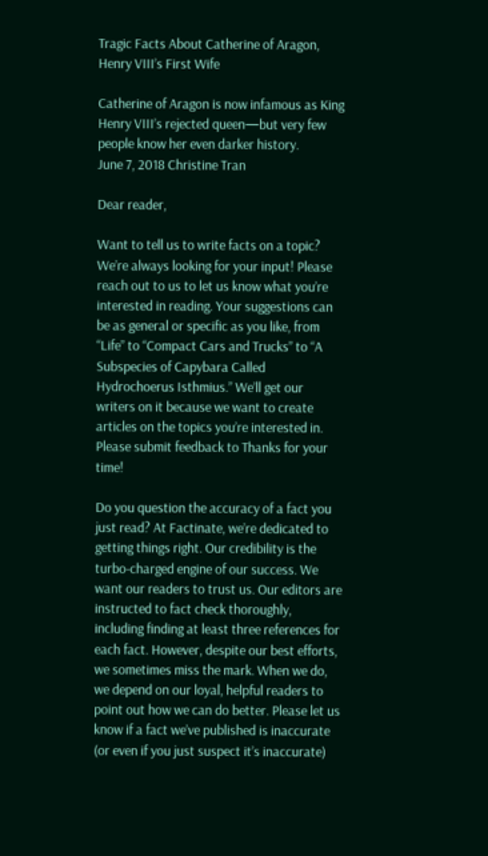Tragic Facts About Catherine of Aragon, Henry VIII’s First Wife

Catherine of Aragon is now infamous as King Henry VIII’s rejected queen—but very few people know her even darker history.
June 7, 2018 Christine Tran

Dear reader,

Want to tell us to write facts on a topic? We’re always looking for your input! Please reach out to us to let us know what you’re interested in reading. Your suggestions can be as general or specific as you like, from “Life” to “Compact Cars and Trucks” to “A Subspecies of Capybara Called Hydrochoerus Isthmius.” We’ll get our writers on it because we want to create articles on the topics you’re interested in. Please submit feedback to Thanks for your time!

Do you question the accuracy of a fact you just read? At Factinate, we’re dedicated to getting things right. Our credibility is the turbo-charged engine of our success. We want our readers to trust us. Our editors are instructed to fact check thoroughly, including finding at least three references for each fact. However, despite our best efforts, we sometimes miss the mark. When we do, we depend on our loyal, helpful readers to point out how we can do better. Please let us know if a fact we’ve published is inaccurate (or even if you just suspect it’s inaccurate)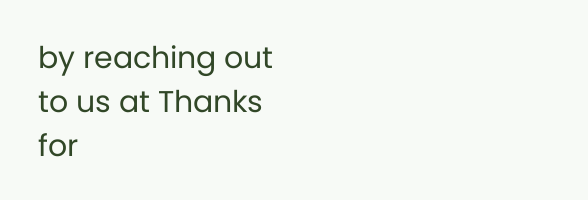by reaching out to us at Thanks for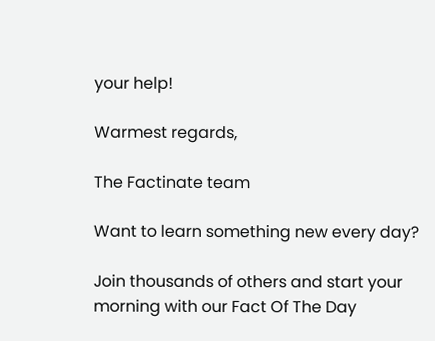your help!

Warmest regards,

The Factinate team

Want to learn something new every day?

Join thousands of others and start your morning with our Fact Of The Day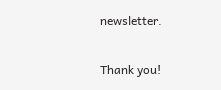newsletter.

Thank you!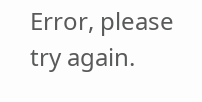Error, please try again.